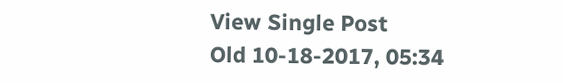View Single Post
Old 10-18-2017, 05:34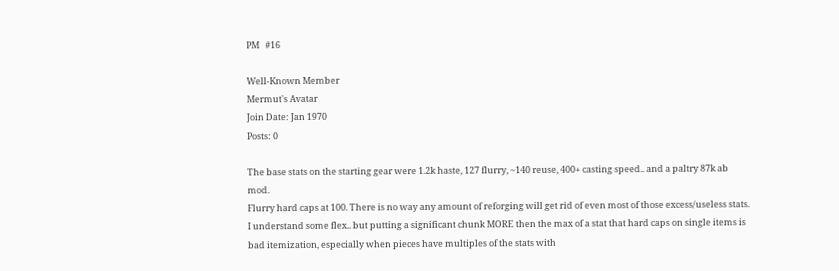PM   #16

Well-Known Member
Mermut's Avatar
Join Date: Jan 1970
Posts: 0

The base stats on the starting gear were 1.2k haste, 127 flurry, ~140 reuse, 400+ casting speed.. and a paltry 87k ab mod.
Flurry hard caps at 100. There is no way any amount of reforging will get rid of even most of those excess/useless stats.
I understand some flex.. but putting a significant chunk MORE then the max of a stat that hard caps on single items is bad itemization, especially when pieces have multiples of the stats with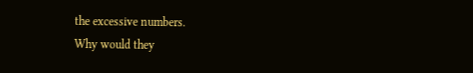the excessive numbers.
Why would they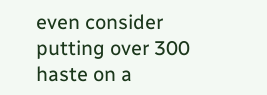even consider putting over 300 haste on a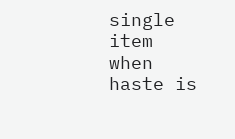single item when haste is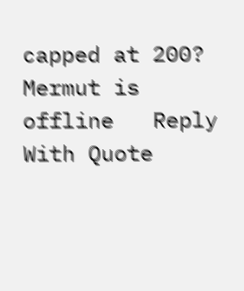capped at 200?
Mermut is offline   Reply With Quote